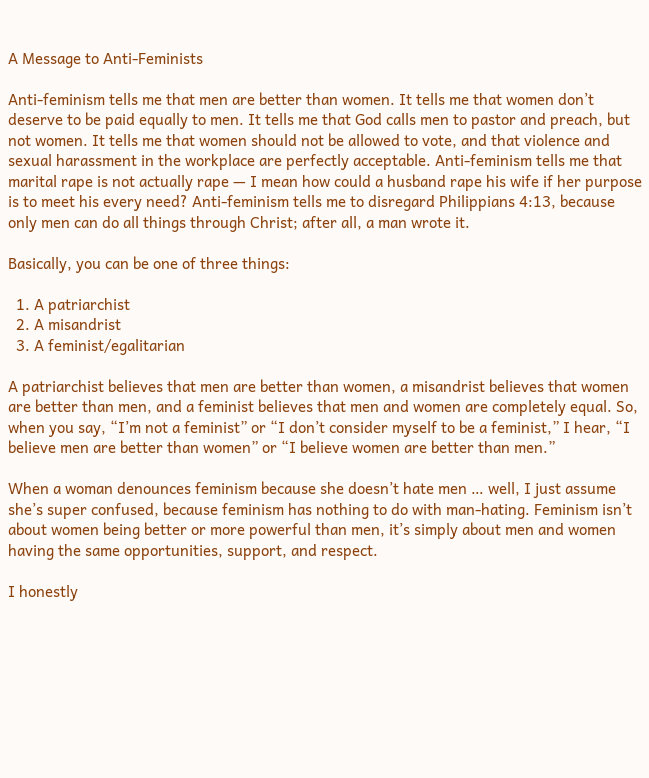A Message to Anti-Feminists

Anti-feminism tells me that men are better than women. It tells me that women don’t deserve to be paid equally to men. It tells me that God calls men to pastor and preach, but not women. It tells me that women should not be allowed to vote, and that violence and sexual harassment in the workplace are perfectly acceptable. Anti-feminism tells me that marital rape is not actually rape — I mean how could a husband rape his wife if her purpose is to meet his every need? Anti-feminism tells me to disregard Philippians 4:13, because only men can do all things through Christ; after all, a man wrote it.

Basically, you can be one of three things:

  1. A patriarchist
  2. A misandrist
  3. A feminist/egalitarian

A patriarchist believes that men are better than women, a misandrist believes that women are better than men, and a feminist believes that men and women are completely equal. So, when you say, “I’m not a feminist” or “I don’t consider myself to be a feminist,” I hear, “I believe men are better than women” or “I believe women are better than men.”

When a woman denounces feminism because she doesn’t hate men … well, I just assume she’s super confused, because feminism has nothing to do with man-hating. Feminism isn’t about women being better or more powerful than men, it’s simply about men and women having the same opportunities, support, and respect.

I honestly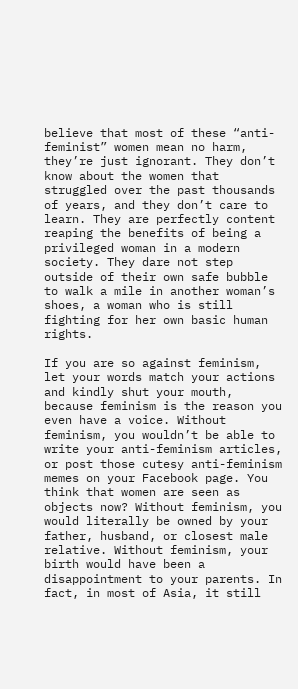believe that most of these “anti-feminist” women mean no harm, they’re just ignorant. They don’t know about the women that struggled over the past thousands of years, and they don’t care to learn. They are perfectly content reaping the benefits of being a privileged woman in a modern society. They dare not step outside of their own safe bubble to walk a mile in another woman’s shoes, a woman who is still fighting for her own basic human rights.

If you are so against feminism, let your words match your actions and kindly shut your mouth, because feminism is the reason you even have a voice. Without feminism, you wouldn’t be able to write your anti-feminism articles, or post those cutesy anti-feminism memes on your Facebook page. You think that women are seen as objects now? Without feminism, you would literally be owned by your father, husband, or closest male relative. Without feminism, your birth would have been a disappointment to your parents. In fact, in most of Asia, it still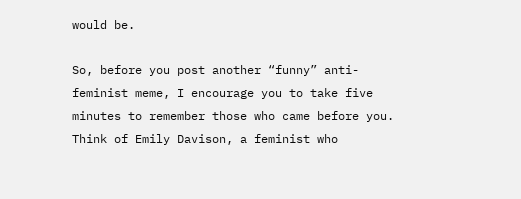would be.

So, before you post another “funny” anti-feminist meme, I encourage you to take five minutes to remember those who came before you. Think of Emily Davison, a feminist who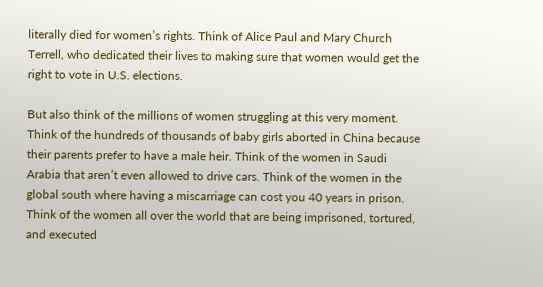literally died for women’s rights. Think of Alice Paul and Mary Church Terrell, who dedicated their lives to making sure that women would get the right to vote in U.S. elections.

But also think of the millions of women struggling at this very moment. Think of the hundreds of thousands of baby girls aborted in China because their parents prefer to have a male heir. Think of the women in Saudi Arabia that aren’t even allowed to drive cars. Think of the women in the global south where having a miscarriage can cost you 40 years in prison. Think of the women all over the world that are being imprisoned, tortured, and executed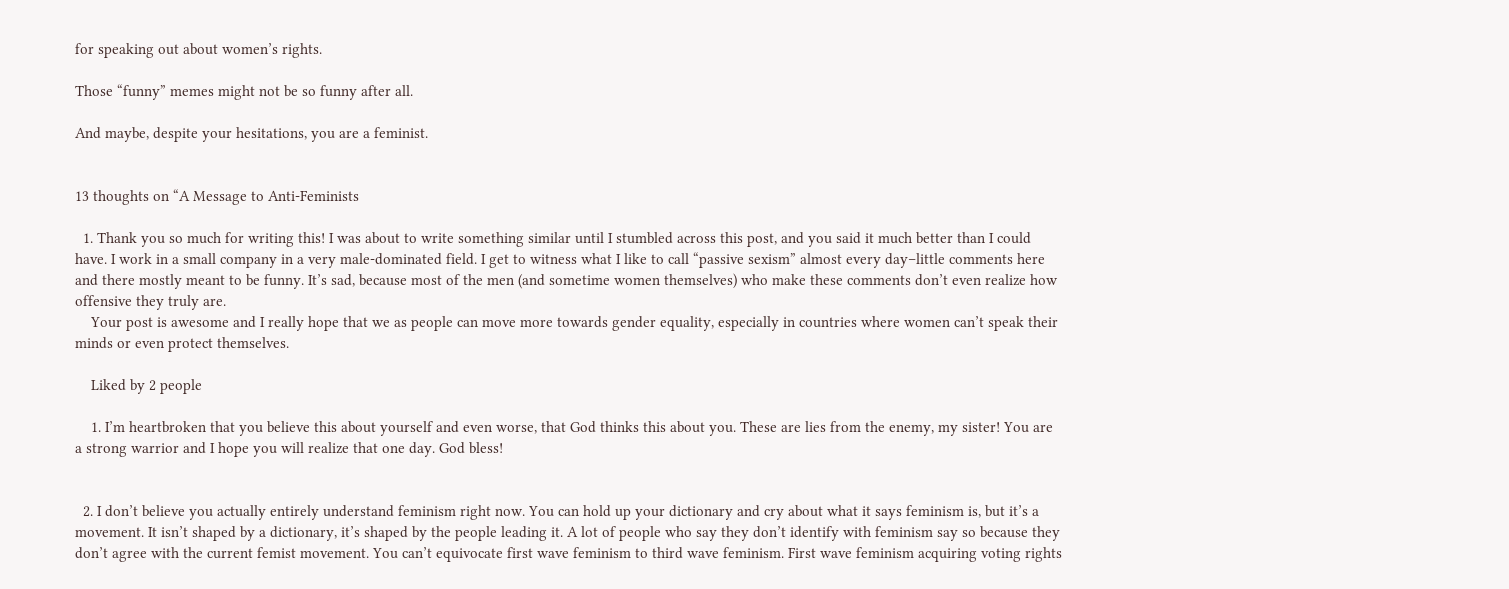for speaking out about women’s rights.

Those “funny” memes might not be so funny after all.

And maybe, despite your hesitations, you are a feminist.


13 thoughts on “A Message to Anti-Feminists

  1. Thank you so much for writing this! I was about to write something similar until I stumbled across this post, and you said it much better than I could have. I work in a small company in a very male-dominated field. I get to witness what I like to call “passive sexism” almost every day–little comments here and there mostly meant to be funny. It’s sad, because most of the men (and sometime women themselves) who make these comments don’t even realize how offensive they truly are.
    Your post is awesome and I really hope that we as people can move more towards gender equality, especially in countries where women can’t speak their minds or even protect themselves.

    Liked by 2 people

    1. I’m heartbroken that you believe this about yourself and even worse, that God thinks this about you. These are lies from the enemy, my sister! You are a strong warrior and I hope you will realize that one day. God bless!


  2. I don’t believe you actually entirely understand feminism right now. You can hold up your dictionary and cry about what it says feminism is, but it’s a movement. It isn’t shaped by a dictionary, it’s shaped by the people leading it. A lot of people who say they don’t identify with feminism say so because they don’t agree with the current femist movement. You can’t equivocate first wave feminism to third wave feminism. First wave feminism acquiring voting rights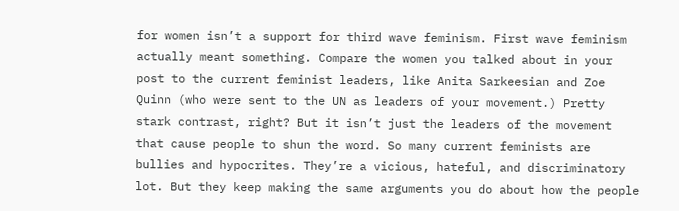for women isn’t a support for third wave feminism. First wave feminism actually meant something. Compare the women you talked about in your post to the current feminist leaders, like Anita Sarkeesian and Zoe Quinn (who were sent to the UN as leaders of your movement.) Pretty stark contrast, right? But it isn’t just the leaders of the movement that cause people to shun the word. So many current feminists are bullies and hypocrites. They’re a vicious, hateful, and discriminatory lot. But they keep making the same arguments you do about how the people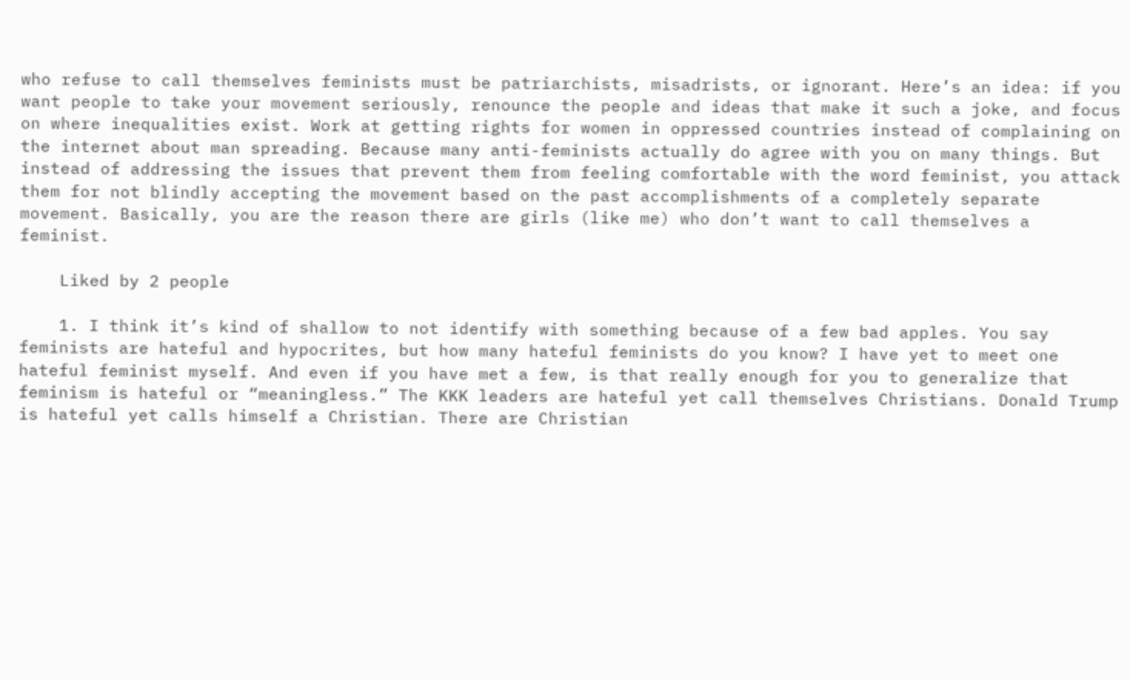who refuse to call themselves feminists must be patriarchists, misadrists, or ignorant. Here’s an idea: if you want people to take your movement seriously, renounce the people and ideas that make it such a joke, and focus on where inequalities exist. Work at getting rights for women in oppressed countries instead of complaining on the internet about man spreading. Because many anti-feminists actually do agree with you on many things. But instead of addressing the issues that prevent them from feeling comfortable with the word feminist, you attack them for not blindly accepting the movement based on the past accomplishments of a completely separate movement. Basically, you are the reason there are girls (like me) who don’t want to call themselves a feminist.

    Liked by 2 people

    1. I think it’s kind of shallow to not identify with something because of a few bad apples. You say feminists are hateful and hypocrites, but how many hateful feminists do you know? I have yet to meet one hateful feminist myself. And even if you have met a few, is that really enough for you to generalize that feminism is hateful or “meaningless.” The KKK leaders are hateful yet call themselves Christians. Donald Trump is hateful yet calls himself a Christian. There are Christian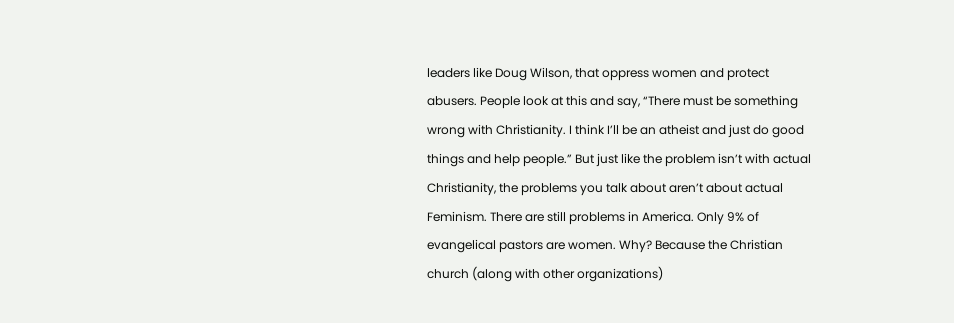leaders like Doug Wilson, that oppress women and protect abusers. People look at this and say, “There must be something wrong with Christianity. I think I’ll be an atheist and just do good things and help people.” But just like the problem isn’t with actual Christianity, the problems you talk about aren’t about actual Feminism. There are still problems in America. Only 9% of evangelical pastors are women. Why? Because the Christian church (along with other organizations)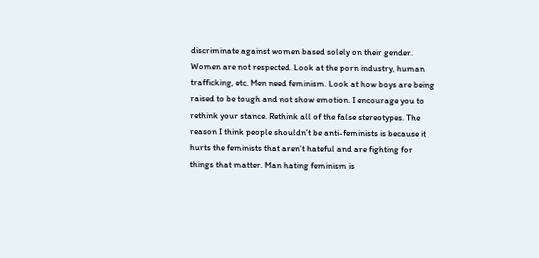discriminate against women based solely on their gender. Women are not respected. Look at the porn industry, human trafficking, etc. Men need feminism. Look at how boys are being raised to be tough and not show emotion. I encourage you to rethink your stance. Rethink all of the false stereotypes. The reason I think people shouldn’t be anti-feminists is because it hurts the feminists that aren’t hateful and are fighting for things that matter. Man hating feminism is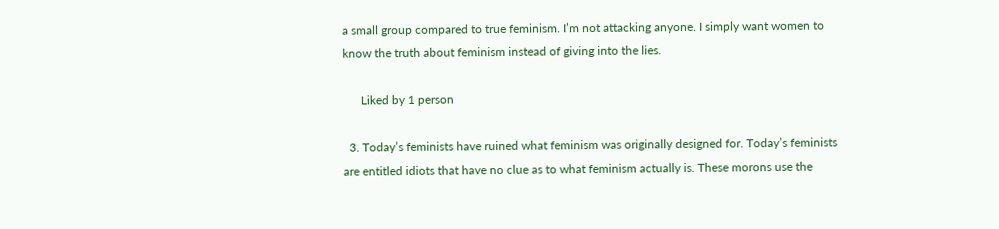a small group compared to true feminism. I’m not attacking anyone. I simply want women to know the truth about feminism instead of giving into the lies.

      Liked by 1 person

  3. Today’s feminists have ruined what feminism was originally designed for. Today’s feminists are entitled idiots that have no clue as to what feminism actually is. These morons use the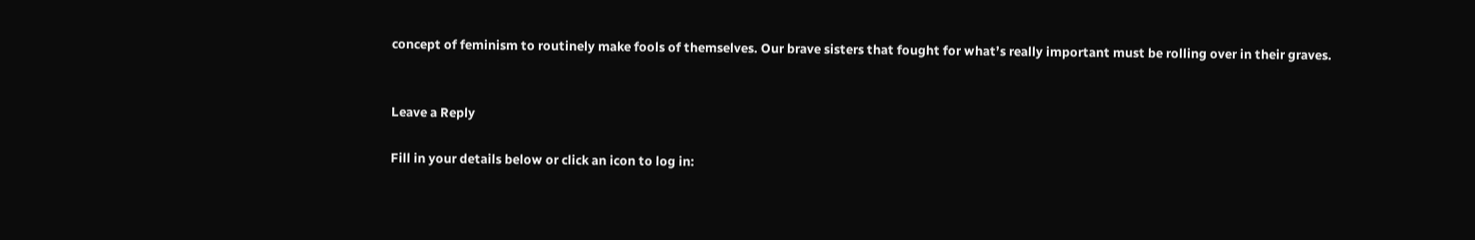concept of feminism to routinely make fools of themselves. Our brave sisters that fought for what’s really important must be rolling over in their graves.


Leave a Reply

Fill in your details below or click an icon to log in: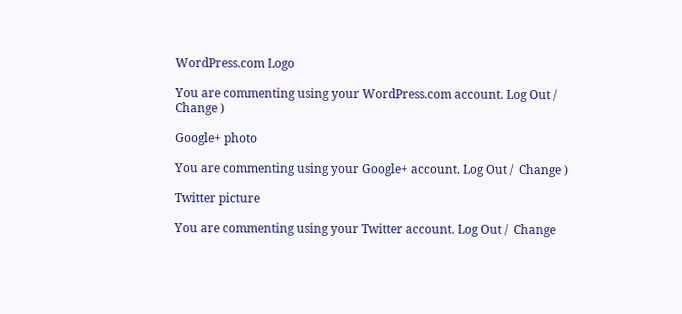WordPress.com Logo

You are commenting using your WordPress.com account. Log Out /  Change )

Google+ photo

You are commenting using your Google+ account. Log Out /  Change )

Twitter picture

You are commenting using your Twitter account. Log Out /  Change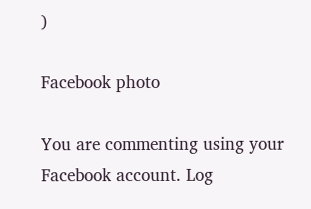)

Facebook photo

You are commenting using your Facebook account. Log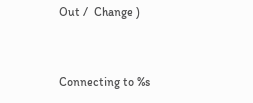Out /  Change )


Connecting to %s